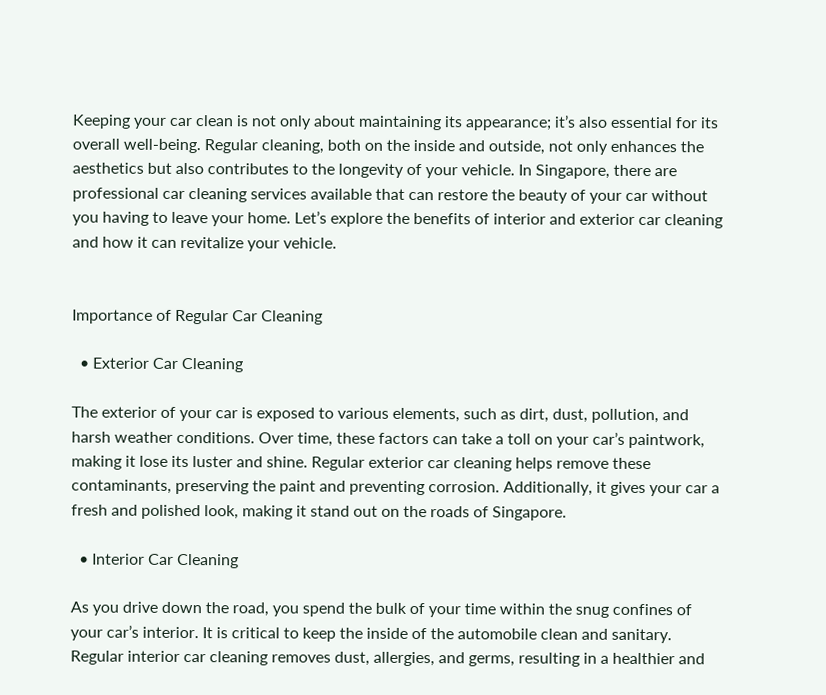Keeping your car clean is not only about maintaining its appearance; it’s also essential for its overall well-being. Regular cleaning, both on the inside and outside, not only enhances the aesthetics but also contributes to the longevity of your vehicle. In Singapore, there are professional car cleaning services available that can restore the beauty of your car without you having to leave your home. Let’s explore the benefits of interior and exterior car cleaning and how it can revitalize your vehicle.


Importance of Regular Car Cleaning

  • Exterior Car Cleaning

The exterior of your car is exposed to various elements, such as dirt, dust, pollution, and harsh weather conditions. Over time, these factors can take a toll on your car’s paintwork, making it lose its luster and shine. Regular exterior car cleaning helps remove these contaminants, preserving the paint and preventing corrosion. Additionally, it gives your car a fresh and polished look, making it stand out on the roads of Singapore.

  • Interior Car Cleaning

As you drive down the road, you spend the bulk of your time within the snug confines of your car’s interior. It is critical to keep the inside of the automobile clean and sanitary. Regular interior car cleaning removes dust, allergies, and germs, resulting in a healthier and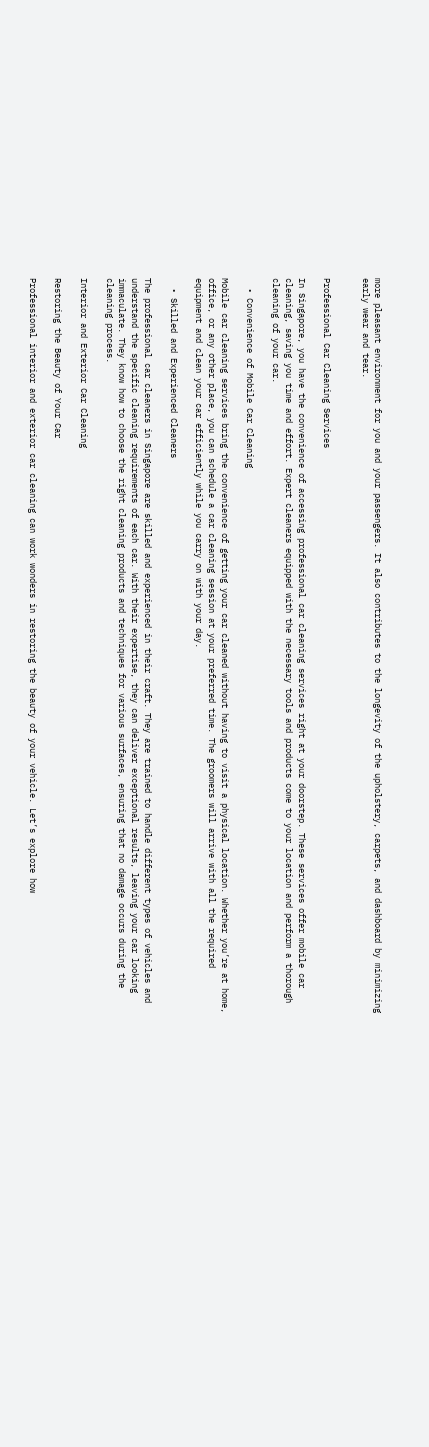more pleasant environment for you and your passengers. It also contributes to the longevity of the upholstery, carpets, and dashboard by minimizing early wear and tear.


Professional Car Cleaning Services

In Singapore, you have the convenience of accessing professional car cleaning services right at your doorstep. These services offer mobile car cleaning, saving you time and effort. Expert cleaners equipped with the necessary tools and products come to your location and perform a thorough cleaning of your car.

  • Convenience of Mobile Car Cleaning

Mobile car cleaning services bring the convenience of getting your car cleaned without having to visit a physical location. Whether you’re at home, office, or any other place, you can schedule a car cleaning session at your preferred time. The groomers will arrive with all the required equipment and clean your car efficiently while you carry on with your day.

  • Skilled and Experienced Cleaners

The professional car cleaners in Singapore are skilled and experienced in their craft. They are trained to handle different types of vehicles and understand the specific cleaning requirements of each car. With their expertise, they can deliver exceptional results, leaving your car looking immaculate. They know how to choose the right cleaning products and techniques for various surfaces, ensuring that no damage occurs during the cleaning process.

Interior and Exterior Car Cleaning

Restoring the Beauty of Your Car

Professional interior and exterior car cleaning can work wonders in restoring the beauty of your vehicle. Let’s explore how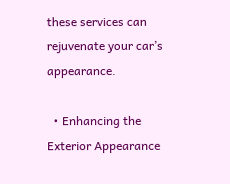these services can rejuvenate your car’s appearance.

  • Enhancing the Exterior Appearance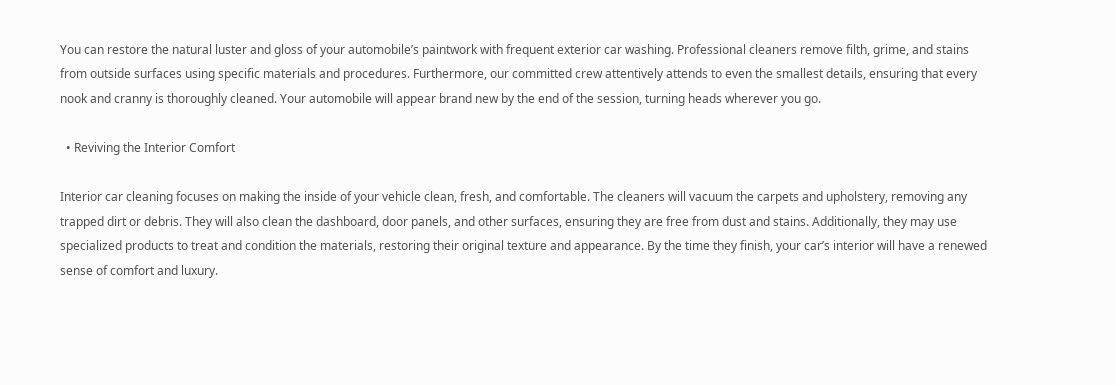You can restore the natural luster and gloss of your automobile’s paintwork with frequent exterior car washing. Professional cleaners remove filth, grime, and stains from outside surfaces using specific materials and procedures. Furthermore, our committed crew attentively attends to even the smallest details, ensuring that every nook and cranny is thoroughly cleaned. Your automobile will appear brand new by the end of the session, turning heads wherever you go.

  • Reviving the Interior Comfort

Interior car cleaning focuses on making the inside of your vehicle clean, fresh, and comfortable. The cleaners will vacuum the carpets and upholstery, removing any trapped dirt or debris. They will also clean the dashboard, door panels, and other surfaces, ensuring they are free from dust and stains. Additionally, they may use specialized products to treat and condition the materials, restoring their original texture and appearance. By the time they finish, your car’s interior will have a renewed sense of comfort and luxury.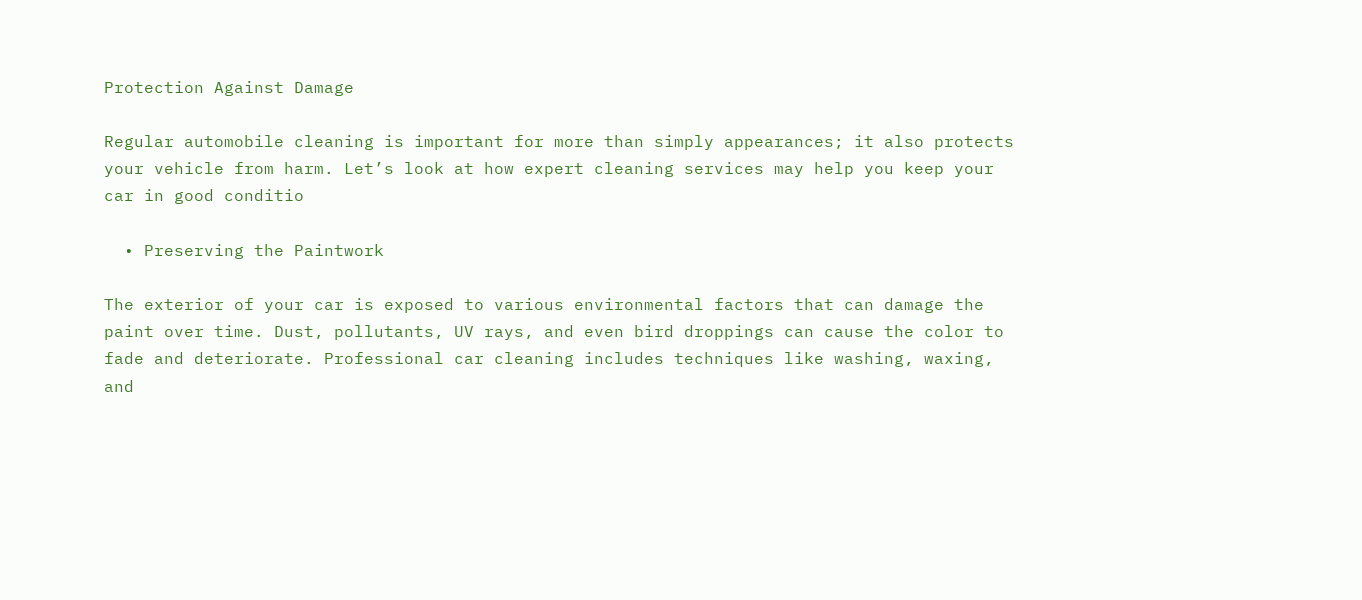Protection Against Damage

Regular automobile cleaning is important for more than simply appearances; it also protects your vehicle from harm. Let’s look at how expert cleaning services may help you keep your car in good conditio

  • Preserving the Paintwork

The exterior of your car is exposed to various environmental factors that can damage the paint over time. Dust, pollutants, UV rays, and even bird droppings can cause the color to fade and deteriorate. Professional car cleaning includes techniques like washing, waxing, and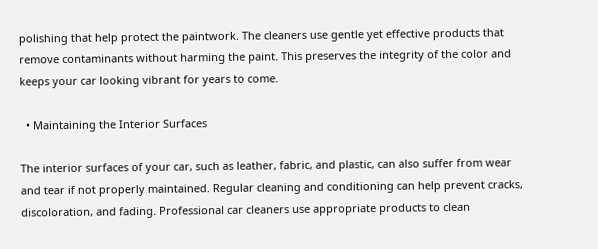polishing that help protect the paintwork. The cleaners use gentle yet effective products that remove contaminants without harming the paint. This preserves the integrity of the color and keeps your car looking vibrant for years to come.

  • Maintaining the Interior Surfaces

The interior surfaces of your car, such as leather, fabric, and plastic, can also suffer from wear and tear if not properly maintained. Regular cleaning and conditioning can help prevent cracks, discoloration, and fading. Professional car cleaners use appropriate products to clean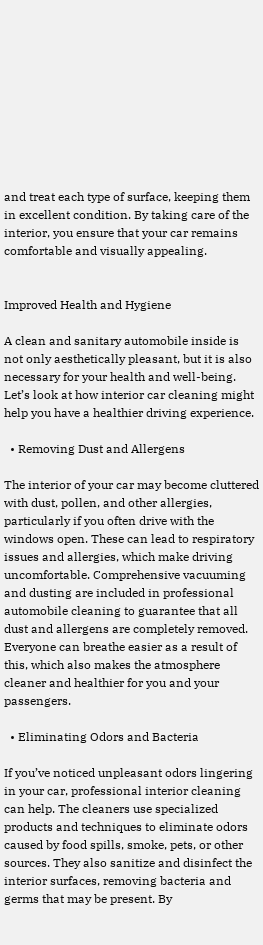and treat each type of surface, keeping them in excellent condition. By taking care of the interior, you ensure that your car remains comfortable and visually appealing.


Improved Health and Hygiene

A clean and sanitary automobile inside is not only aesthetically pleasant, but it is also necessary for your health and well-being. Let’s look at how interior car cleaning might help you have a healthier driving experience.

  • Removing Dust and Allergens

The interior of your car may become cluttered with dust, pollen, and other allergies, particularly if you often drive with the windows open. These can lead to respiratory issues and allergies, which make driving uncomfortable. Comprehensive vacuuming and dusting are included in professional automobile cleaning to guarantee that all dust and allergens are completely removed. Everyone can breathe easier as a result of this, which also makes the atmosphere cleaner and healthier for you and your passengers.

  • Eliminating Odors and Bacteria

If you’ve noticed unpleasant odors lingering in your car, professional interior cleaning can help. The cleaners use specialized products and techniques to eliminate odors caused by food spills, smoke, pets, or other sources. They also sanitize and disinfect the interior surfaces, removing bacteria and germs that may be present. By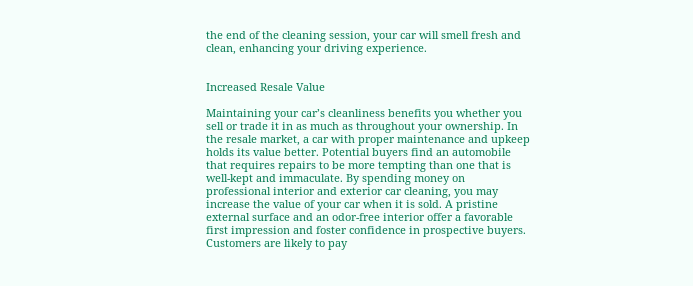the end of the cleaning session, your car will smell fresh and clean, enhancing your driving experience.


Increased Resale Value

Maintaining your car’s cleanliness benefits you whether you sell or trade it in as much as throughout your ownership. In the resale market, a car with proper maintenance and upkeep holds its value better. Potential buyers find an automobile that requires repairs to be more tempting than one that is well-kept and immaculate. By spending money on professional interior and exterior car cleaning, you may increase the value of your car when it is sold. A pristine external surface and an odor-free interior offer a favorable first impression and foster confidence in prospective buyers. Customers are likely to pay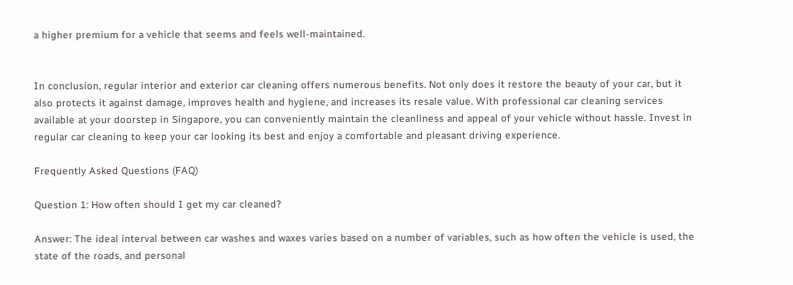a higher premium for a vehicle that seems and feels well-maintained.


In conclusion, regular interior and exterior car cleaning offers numerous benefits. Not only does it restore the beauty of your car, but it also protects it against damage, improves health and hygiene, and increases its resale value. With professional car cleaning services available at your doorstep in Singapore, you can conveniently maintain the cleanliness and appeal of your vehicle without hassle. Invest in regular car cleaning to keep your car looking its best and enjoy a comfortable and pleasant driving experience.

Frequently Asked Questions (FAQ)

Question 1: How often should I get my car cleaned?

Answer: The ideal interval between car washes and waxes varies based on a number of variables, such as how often the vehicle is used, the state of the roads, and personal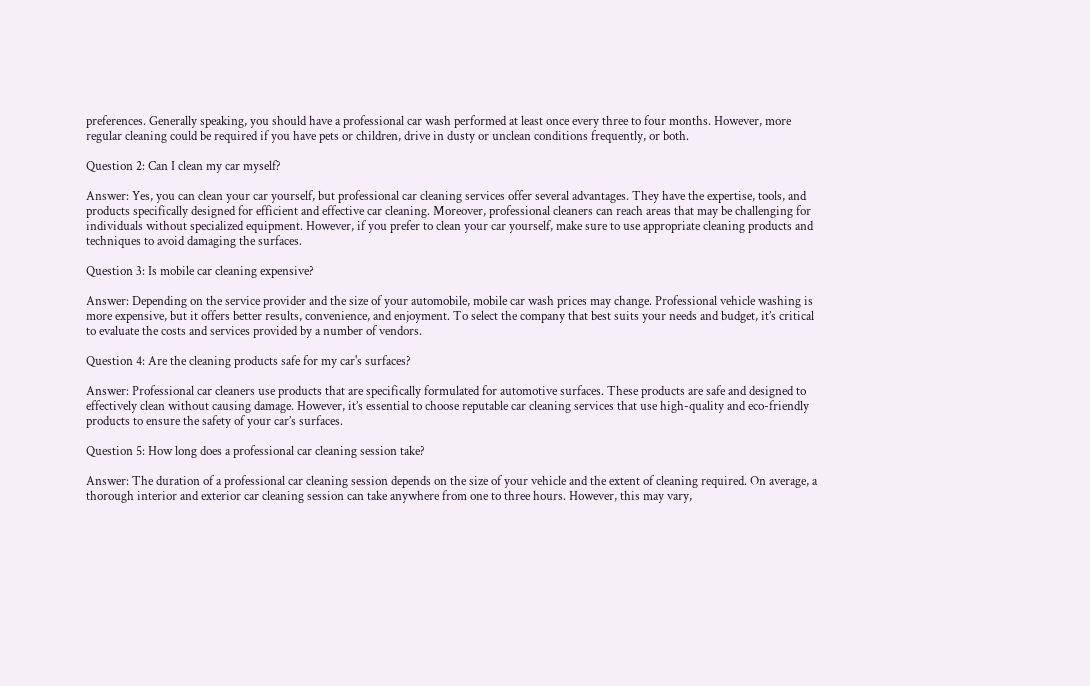preferences. Generally speaking, you should have a professional car wash performed at least once every three to four months. However, more regular cleaning could be required if you have pets or children, drive in dusty or unclean conditions frequently, or both.

Question 2: Can I clean my car myself?

Answer: Yes, you can clean your car yourself, but professional car cleaning services offer several advantages. They have the expertise, tools, and products specifically designed for efficient and effective car cleaning. Moreover, professional cleaners can reach areas that may be challenging for individuals without specialized equipment. However, if you prefer to clean your car yourself, make sure to use appropriate cleaning products and techniques to avoid damaging the surfaces.

Question 3: Is mobile car cleaning expensive?

Answer: Depending on the service provider and the size of your automobile, mobile car wash prices may change. Professional vehicle washing is more expensive, but it offers better results, convenience, and enjoyment. To select the company that best suits your needs and budget, it’s critical to evaluate the costs and services provided by a number of vendors.

Question 4: Are the cleaning products safe for my car's surfaces?

Answer: Professional car cleaners use products that are specifically formulated for automotive surfaces. These products are safe and designed to effectively clean without causing damage. However, it’s essential to choose reputable car cleaning services that use high-quality and eco-friendly products to ensure the safety of your car’s surfaces.

Question 5: How long does a professional car cleaning session take?

Answer: The duration of a professional car cleaning session depends on the size of your vehicle and the extent of cleaning required. On average, a thorough interior and exterior car cleaning session can take anywhere from one to three hours. However, this may vary,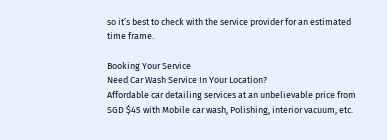so it’s best to check with the service provider for an estimated time frame.

Booking Your Service
Need Car Wash Service In Your Location?
Affordable car detailing services at an unbelievable price from SGD $45 with Mobile car wash, Polishing, interior vacuum, etc.